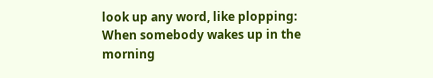look up any word, like plopping:
When somebody wakes up in the morning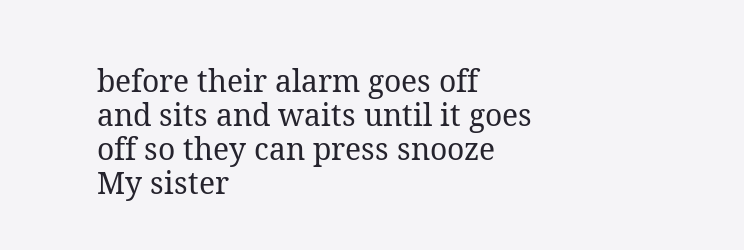before their alarm goes off and sits and waits until it goes off so they can press snooze
My sister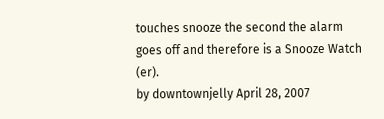touches snooze the second the alarm goes off and therefore is a Snooze Watch (er).
by downtownjelly April 28, 2007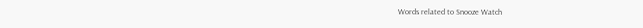Words related to Snooze Watch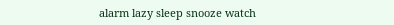alarm lazy sleep snooze watch